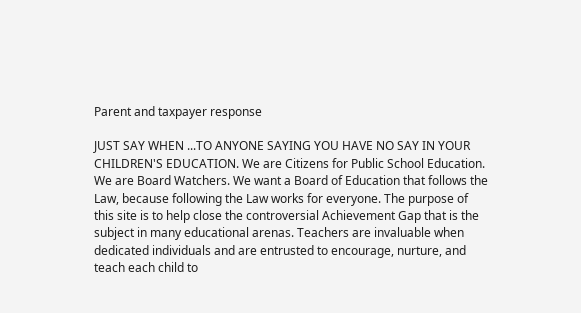Parent and taxpayer response

JUST SAY WHEN ...TO ANYONE SAYING YOU HAVE NO SAY IN YOUR CHILDREN'S EDUCATION. We are Citizens for Public School Education. We are Board Watchers. We want a Board of Education that follows the Law, because following the Law works for everyone. The purpose of this site is to help close the controversial Achievement Gap that is the subject in many educational arenas. Teachers are invaluable when dedicated individuals and are entrusted to encourage, nurture, and teach each child to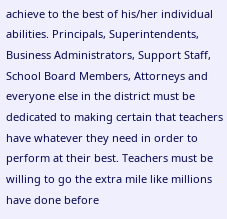achieve to the best of his/her individual abilities. Principals, Superintendents, Business Administrators, Support Staff, School Board Members, Attorneys and everyone else in the district must be dedicated to making certain that teachers have whatever they need in order to perform at their best. Teachers must be willing to go the extra mile like millions have done before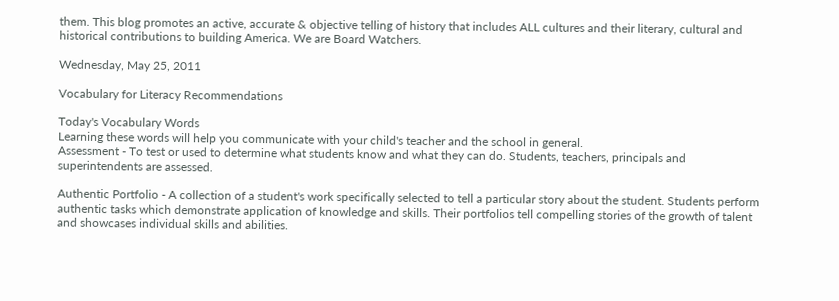them. This blog promotes an active, accurate & objective telling of history that includes ALL cultures and their literary, cultural and historical contributions to building America. We are Board Watchers.

Wednesday, May 25, 2011

Vocabulary for Literacy Recommendations

Today's Vocabulary Words
Learning these words will help you communicate with your child's teacher and the school in general.
Assessment - To test or used to determine what students know and what they can do. Students, teachers, principals and superintendents are assessed.

Authentic Portfolio - A collection of a student's work specifically selected to tell a particular story about the student. Students perform authentic tasks which demonstrate application of knowledge and skills. Their portfolios tell compelling stories of the growth of talent and showcases individual skills and abilities.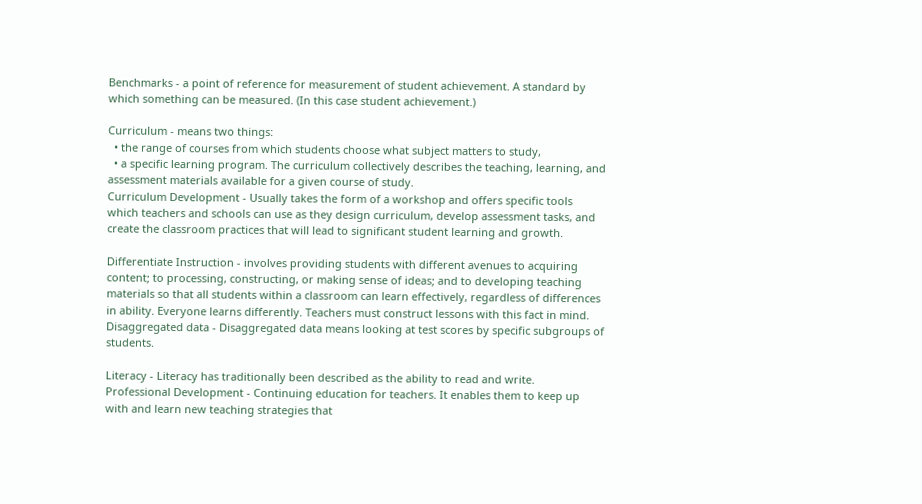Benchmarks - a point of reference for measurement of student achievement. A standard by which something can be measured. (In this case student achievement.)

Curriculum - means two things:
  • the range of courses from which students choose what subject matters to study,
  • a specific learning program. The curriculum collectively describes the teaching, learning, and assessment materials available for a given course of study.
Curriculum Development - Usually takes the form of a workshop and offers specific tools which teachers and schools can use as they design curriculum, develop assessment tasks, and create the classroom practices that will lead to significant student learning and growth.

Differentiate Instruction - involves providing students with different avenues to acquiring content; to processing, constructing, or making sense of ideas; and to developing teaching materials so that all students within a classroom can learn effectively, regardless of differences in ability. Everyone learns differently. Teachers must construct lessons with this fact in mind.
Disaggregated data - Disaggregated data means looking at test scores by specific subgroups of students.

Literacy - Literacy has traditionally been described as the ability to read and write.
Professional Development - Continuing education for teachers. It enables them to keep up with and learn new teaching strategies that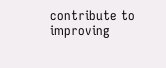contribute to improving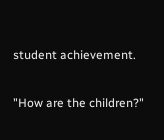student achievement.

"How are the children?"